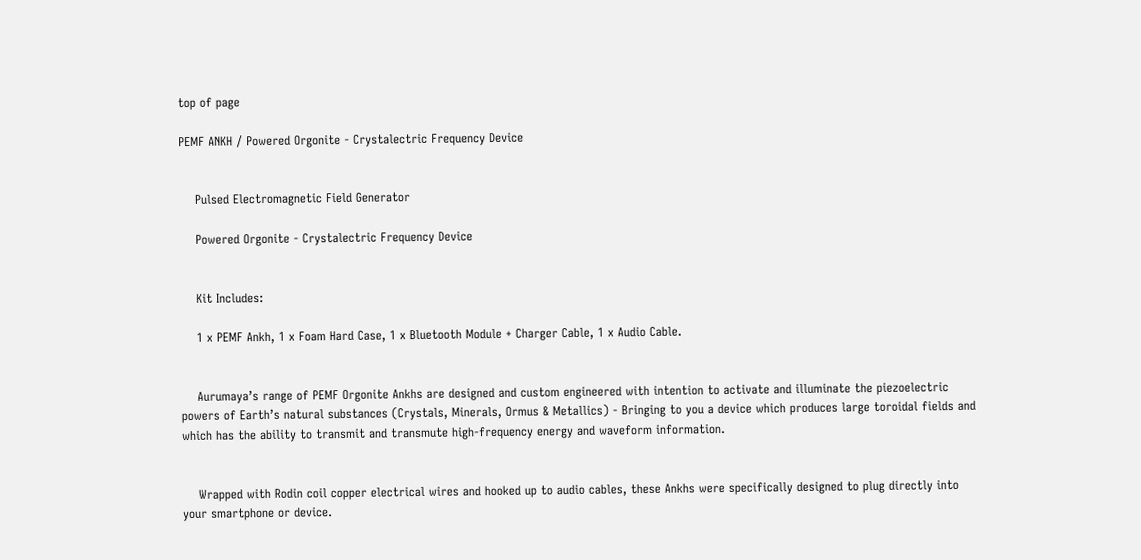top of page

PEMF ANKH / Powered Orgonite - Crystalectric Frequency Device


    Pulsed Electromagnetic Field Generator

    Powered Orgonite - Crystalectric Frequency Device


    Kit Includes:

    1 x PEMF Ankh, 1 x Foam Hard Case, 1 x Bluetooth Module + Charger Cable, 1 x Audio Cable.


    Aurumaya’s range of PEMF Orgonite Ankhs are designed and custom engineered with intention to activate and illuminate the piezoelectric powers of Earth’s natural substances (Crystals, Minerals, Ormus & Metallics) - Bringing to you a device which produces large toroidal fields and which has the ability to transmit and transmute high-frequency energy and waveform information.


    Wrapped with Rodin coil copper electrical wires and hooked up to audio cables, these Ankhs were specifically designed to plug directly into your smartphone or device.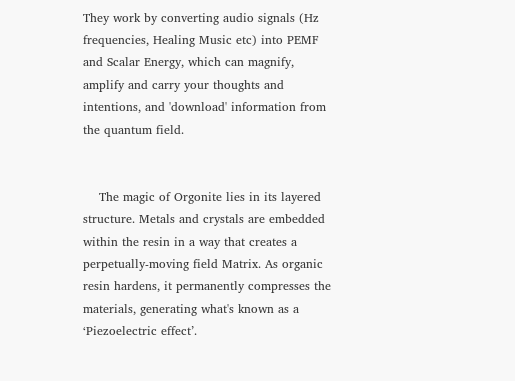They work by converting audio signals (Hz frequencies, Healing Music etc) into PEMF and Scalar Energy, which can magnify, amplify and carry your thoughts and intentions, and 'download' information from the quantum field.


    The magic of Orgonite lies in its layered structure. Metals and crystals are embedded within the resin in a way that creates a perpetually-moving field Matrix. As organic resin hardens, it permanently compresses the materials, generating what's known as a ‘Piezoelectric effect’.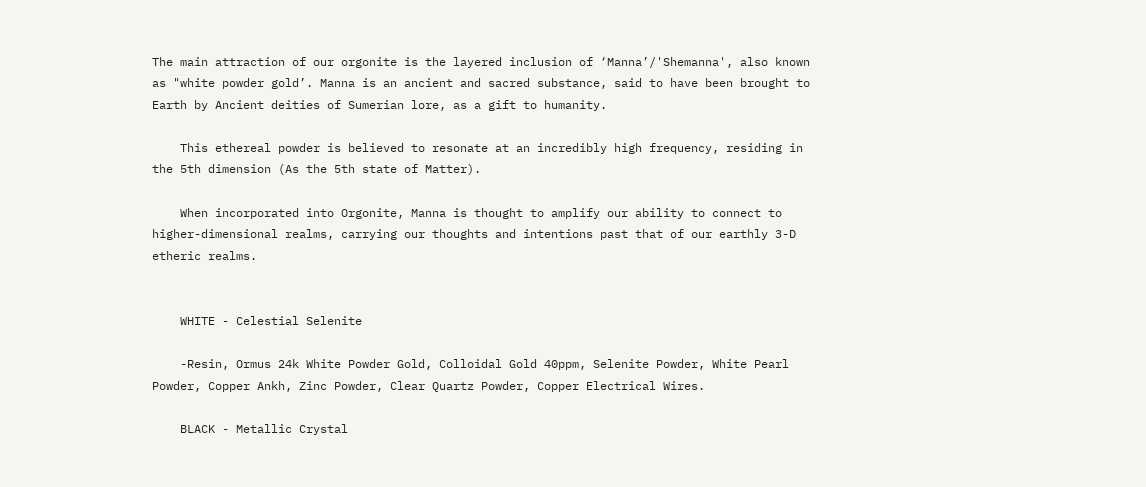The main attraction of our orgonite is the layered inclusion of ‘Manna’/'Shemanna', also known as "white powder gold’. Manna is an ancient and sacred substance, said to have been brought to Earth by Ancient deities of Sumerian lore, as a gift to humanity.

    This ethereal powder is believed to resonate at an incredibly high frequency, residing in the 5th dimension (As the 5th state of Matter).

    When incorporated into Orgonite, Manna is thought to amplify our ability to connect to higher-dimensional realms, carrying our thoughts and intentions past that of our earthly 3-D etheric realms.


    WHITE - Celestial Selenite

    -Resin, Ormus 24k White Powder Gold, Colloidal Gold 40ppm, Selenite Powder, White Pearl Powder, Copper Ankh, Zinc Powder, Clear Quartz Powder, Copper Electrical Wires.

    BLACK - Metallic Crystal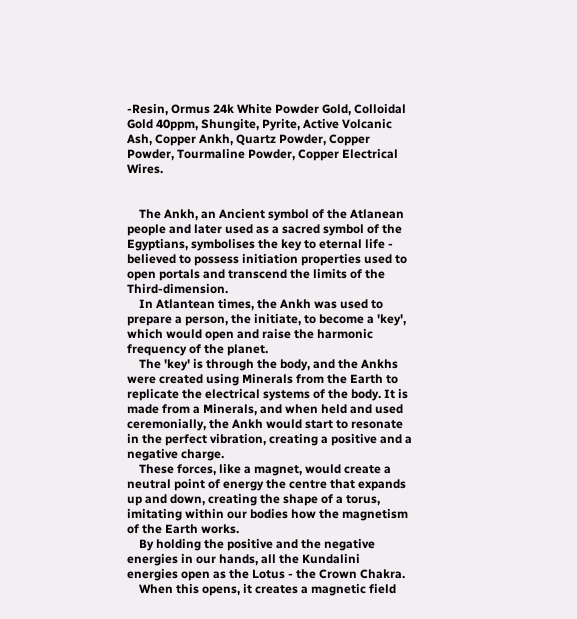-Resin, Ormus 24k White Powder Gold, Colloidal Gold 40ppm, Shungite, Pyrite, Active Volcanic Ash, Copper Ankh, Quartz Powder, Copper Powder, Tourmaline Powder, Copper Electrical Wires.


    The Ankh, an Ancient symbol of the Atlanean people and later used as a sacred symbol of the Egyptians, symbolises the key to eternal life - believed to possess initiation properties used to open portals and transcend the limits of the Third-dimension.
    In Atlantean times, the Ankh was used to prepare a person, the initiate, to become a 'key', which would open and raise the harmonic frequency of the planet.
    The 'key' is through the body, and the Ankhs were created using Minerals from the Earth to replicate the electrical systems of the body. It is made from a Minerals, and when held and used ceremonially, the Ankh would start to resonate in the perfect vibration, creating a positive and a negative charge.
    These forces, like a magnet, would create a neutral point of energy the centre that expands up and down, creating the shape of a torus, imitating within our bodies how the magnetism of the Earth works.
    By holding the positive and the negative energies in our hands, all the Kundalini energies open as the Lotus - the Crown Chakra.
    When this opens, it creates a magnetic field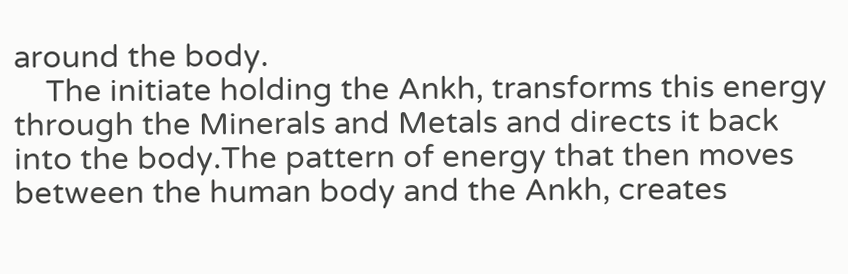around the body.
    The initiate holding the Ankh, transforms this energy through the Minerals and Metals and directs it back into the body.The pattern of energy that then moves between the human body and the Ankh, creates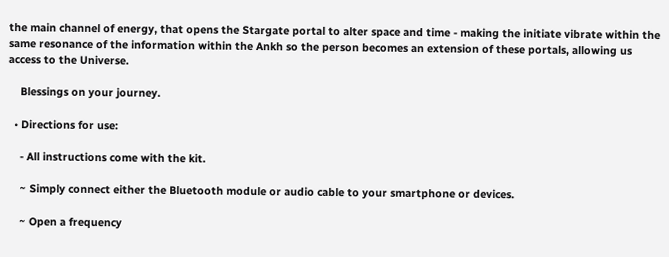the main channel of energy, that opens the Stargate portal to alter space and time - making the initiate vibrate within the same resonance of the information within the Ankh so the person becomes an extension of these portals, allowing us access to the Universe.

    Blessings on your journey.

  • Directions for use:

    - All instructions come with the kit.

    ~ Simply connect either the Bluetooth module or audio cable to your smartphone or devices.

    ~ Open a frequency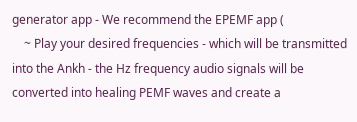generator app - We recommend the EPEMF app (
    ~ Play your desired frequencies - which will be transmitted into the Ankh - the Hz frequency audio signals will be converted into healing PEMF waves and create a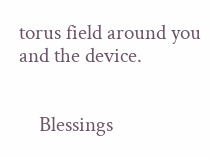torus field around you and the device.


    Blessings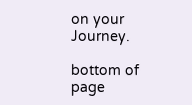on your Journey.

bottom of page